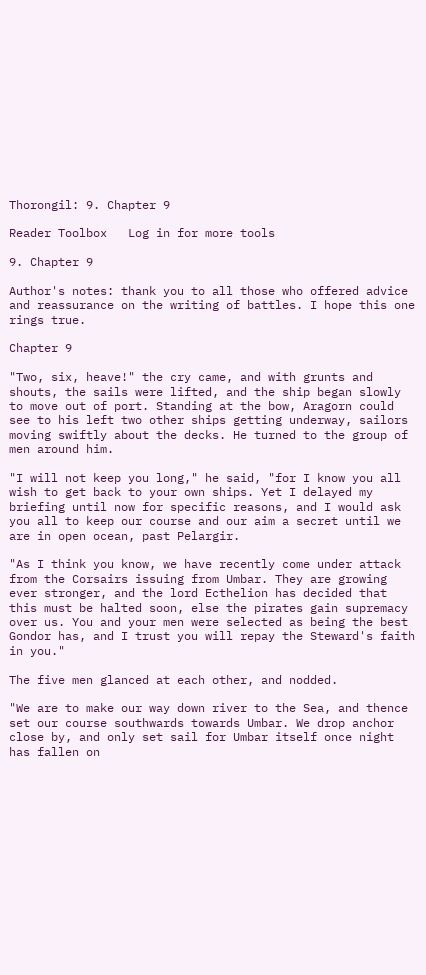Thorongil: 9. Chapter 9

Reader Toolbox   Log in for more tools

9. Chapter 9

Author's notes: thank you to all those who offered advice and reassurance on the writing of battles. I hope this one rings true.

Chapter 9

"Two, six, heave!" the cry came, and with grunts and shouts, the sails were lifted, and the ship began slowly to move out of port. Standing at the bow, Aragorn could see to his left two other ships getting underway, sailors moving swiftly about the decks. He turned to the group of men around him.

"I will not keep you long," he said, "for I know you all wish to get back to your own ships. Yet I delayed my briefing until now for specific reasons, and I would ask you all to keep our course and our aim a secret until we are in open ocean, past Pelargir.

"As I think you know, we have recently come under attack from the Corsairs issuing from Umbar. They are growing ever stronger, and the lord Ecthelion has decided that this must be halted soon, else the pirates gain supremacy over us. You and your men were selected as being the best Gondor has, and I trust you will repay the Steward's faith in you."

The five men glanced at each other, and nodded.

"We are to make our way down river to the Sea, and thence set our course southwards towards Umbar. We drop anchor close by, and only set sail for Umbar itself once night has fallen on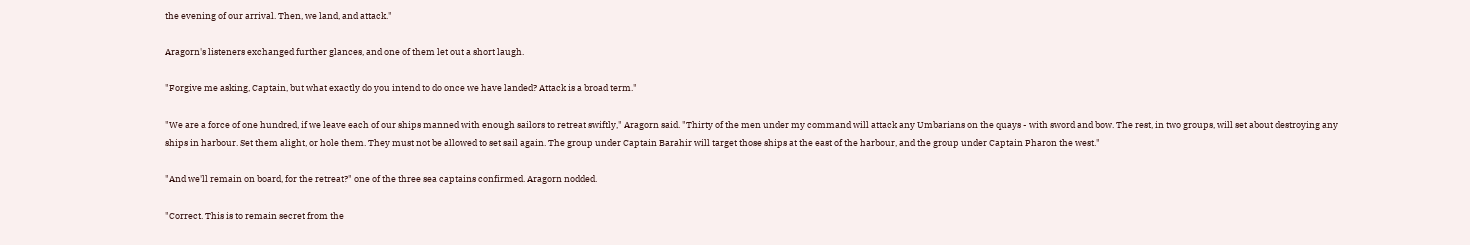the evening of our arrival. Then, we land, and attack."

Aragorn's listeners exchanged further glances, and one of them let out a short laugh.

"Forgive me asking, Captain, but what exactly do you intend to do once we have landed? Attack is a broad term."

"We are a force of one hundred, if we leave each of our ships manned with enough sailors to retreat swiftly," Aragorn said. "Thirty of the men under my command will attack any Umbarians on the quays - with sword and bow. The rest, in two groups, will set about destroying any ships in harbour. Set them alight, or hole them. They must not be allowed to set sail again. The group under Captain Barahir will target those ships at the east of the harbour, and the group under Captain Pharon the west."

"And we'll remain on board, for the retreat?" one of the three sea captains confirmed. Aragorn nodded.

"Correct. This is to remain secret from the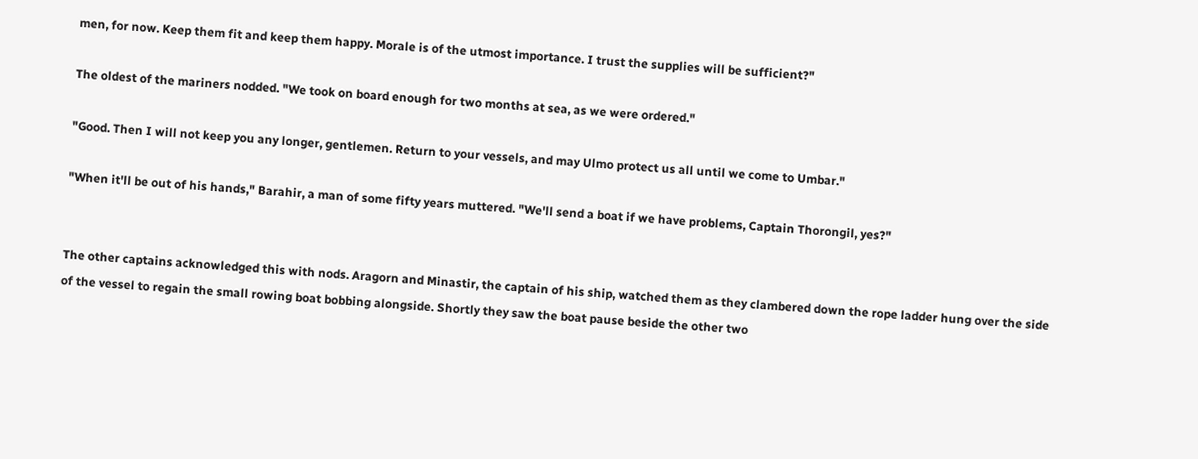men, for now. Keep them fit and keep them happy. Morale is of the utmost importance. I trust the supplies will be sufficient?"

The oldest of the mariners nodded. "We took on board enough for two months at sea, as we were ordered."

"Good. Then I will not keep you any longer, gentlemen. Return to your vessels, and may Ulmo protect us all until we come to Umbar."

"When it'll be out of his hands," Barahir, a man of some fifty years muttered. "We'll send a boat if we have problems, Captain Thorongil, yes?"


The other captains acknowledged this with nods. Aragorn and Minastir, the captain of his ship, watched them as they clambered down the rope ladder hung over the side of the vessel to regain the small rowing boat bobbing alongside. Shortly they saw the boat pause beside the other two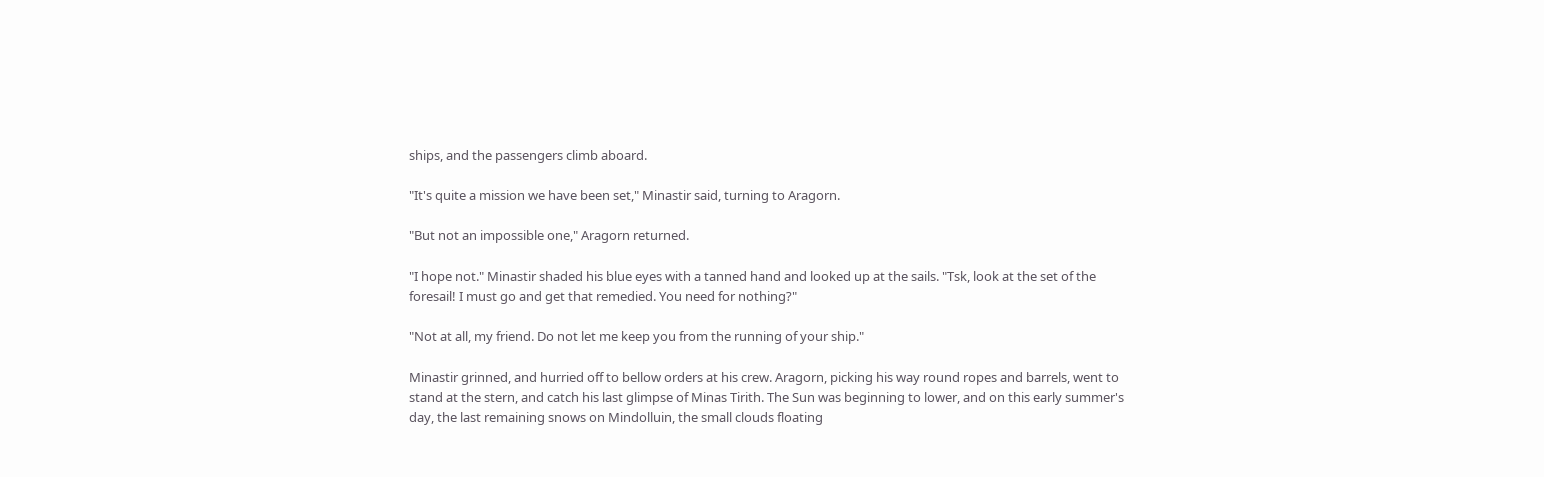ships, and the passengers climb aboard.

"It's quite a mission we have been set," Minastir said, turning to Aragorn.

"But not an impossible one," Aragorn returned.

"I hope not." Minastir shaded his blue eyes with a tanned hand and looked up at the sails. "Tsk, look at the set of the foresail! I must go and get that remedied. You need for nothing?"

"Not at all, my friend. Do not let me keep you from the running of your ship."

Minastir grinned, and hurried off to bellow orders at his crew. Aragorn, picking his way round ropes and barrels, went to stand at the stern, and catch his last glimpse of Minas Tirith. The Sun was beginning to lower, and on this early summer's day, the last remaining snows on Mindolluin, the small clouds floating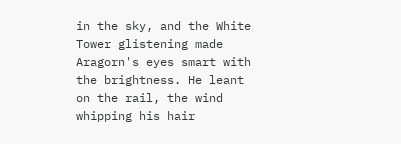in the sky, and the White Tower glistening made Aragorn's eyes smart with the brightness. He leant on the rail, the wind whipping his hair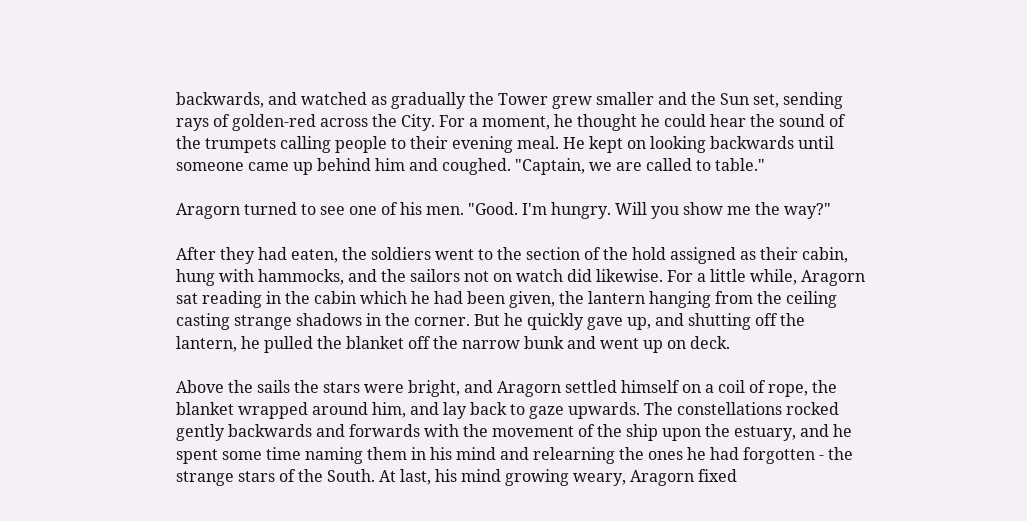backwards, and watched as gradually the Tower grew smaller and the Sun set, sending rays of golden-red across the City. For a moment, he thought he could hear the sound of the trumpets calling people to their evening meal. He kept on looking backwards until someone came up behind him and coughed. "Captain, we are called to table."

Aragorn turned to see one of his men. "Good. I'm hungry. Will you show me the way?"

After they had eaten, the soldiers went to the section of the hold assigned as their cabin, hung with hammocks, and the sailors not on watch did likewise. For a little while, Aragorn sat reading in the cabin which he had been given, the lantern hanging from the ceiling casting strange shadows in the corner. But he quickly gave up, and shutting off the lantern, he pulled the blanket off the narrow bunk and went up on deck.

Above the sails the stars were bright, and Aragorn settled himself on a coil of rope, the blanket wrapped around him, and lay back to gaze upwards. The constellations rocked gently backwards and forwards with the movement of the ship upon the estuary, and he spent some time naming them in his mind and relearning the ones he had forgotten - the strange stars of the South. At last, his mind growing weary, Aragorn fixed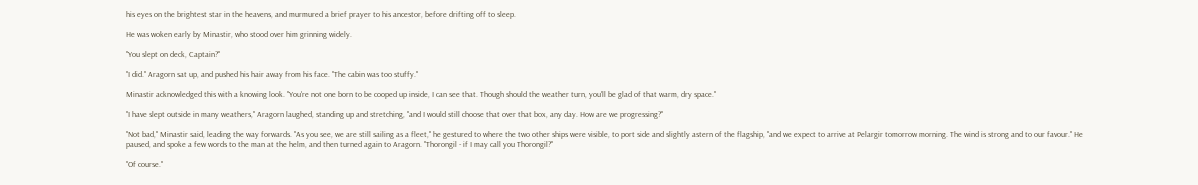his eyes on the brightest star in the heavens, and murmured a brief prayer to his ancestor, before drifting off to sleep.

He was woken early by Minastir, who stood over him grinning widely.

"You slept on deck, Captain?"

"I did." Aragorn sat up, and pushed his hair away from his face. "The cabin was too stuffy."

Minastir acknowledged this with a knowing look. "You're not one born to be cooped up inside, I can see that. Though should the weather turn, you'll be glad of that warm, dry space."

"I have slept outside in many weathers," Aragorn laughed, standing up and stretching, "and I would still choose that over that box, any day. How are we progressing?"

"Not bad," Minastir said, leading the way forwards. "As you see, we are still sailing as a fleet," he gestured to where the two other ships were visible, to port side and slightly astern of the flagship, "and we expect to arrive at Pelargir tomorrow morning. The wind is strong and to our favour." He paused, and spoke a few words to the man at the helm, and then turned again to Aragorn. "Thorongil - if I may call you Thorongil?"

"Of course."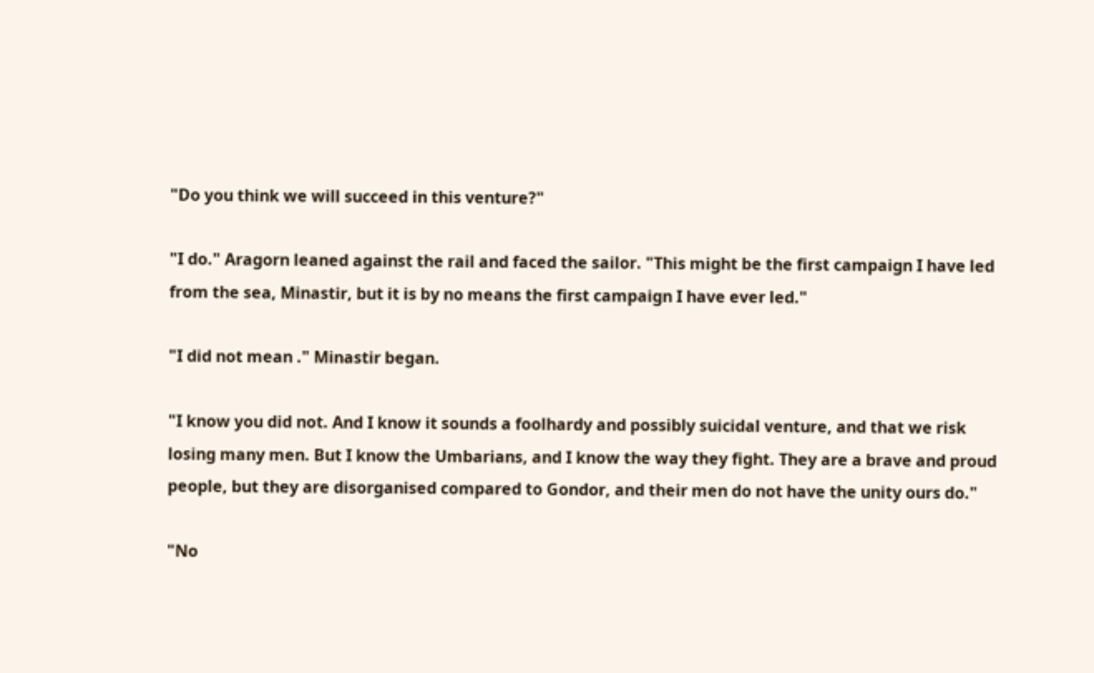"Do you think we will succeed in this venture?"

"I do." Aragorn leaned against the rail and faced the sailor. "This might be the first campaign I have led from the sea, Minastir, but it is by no means the first campaign I have ever led."

"I did not mean ." Minastir began.

"I know you did not. And I know it sounds a foolhardy and possibly suicidal venture, and that we risk losing many men. But I know the Umbarians, and I know the way they fight. They are a brave and proud people, but they are disorganised compared to Gondor, and their men do not have the unity ours do."

"No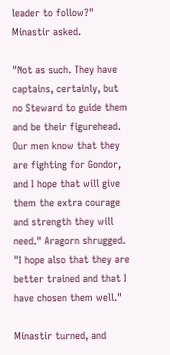leader to follow?" Minastir asked.

"Not as such. They have captains, certainly, but no Steward to guide them and be their figurehead. Our men know that they are fighting for Gondor, and I hope that will give them the extra courage and strength they will need." Aragorn shrugged. "I hope also that they are better trained and that I have chosen them well."

Minastir turned, and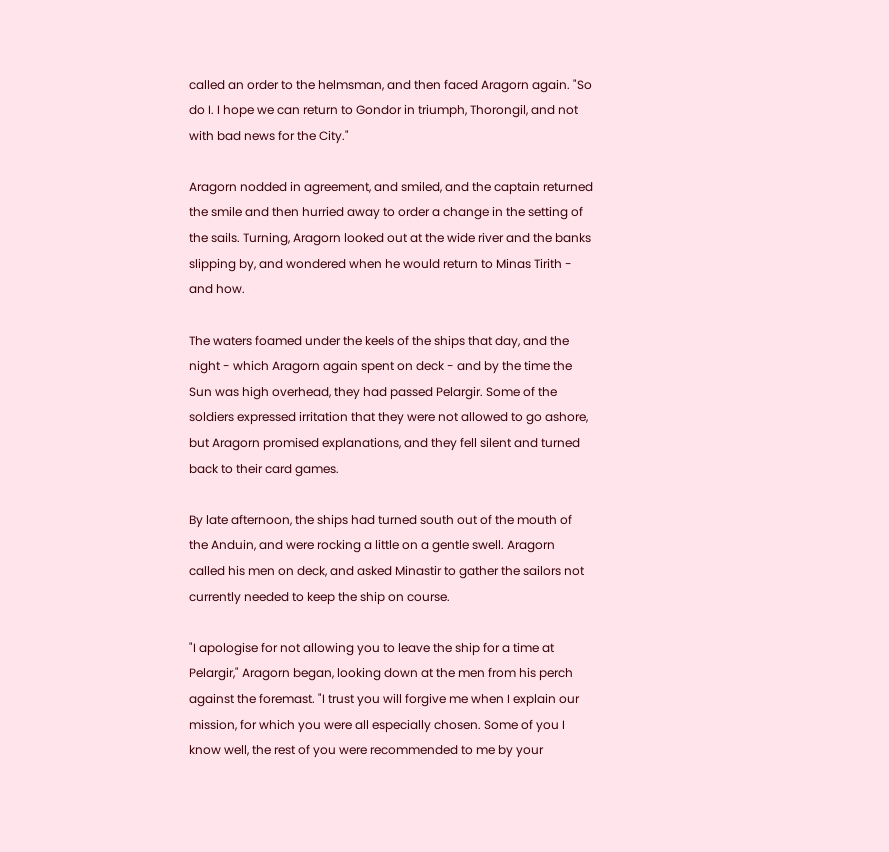called an order to the helmsman, and then faced Aragorn again. "So do I. I hope we can return to Gondor in triumph, Thorongil, and not with bad news for the City."

Aragorn nodded in agreement, and smiled, and the captain returned the smile and then hurried away to order a change in the setting of the sails. Turning, Aragorn looked out at the wide river and the banks slipping by, and wondered when he would return to Minas Tirith - and how.

The waters foamed under the keels of the ships that day, and the night - which Aragorn again spent on deck - and by the time the Sun was high overhead, they had passed Pelargir. Some of the soldiers expressed irritation that they were not allowed to go ashore, but Aragorn promised explanations, and they fell silent and turned back to their card games.

By late afternoon, the ships had turned south out of the mouth of the Anduin, and were rocking a little on a gentle swell. Aragorn called his men on deck, and asked Minastir to gather the sailors not currently needed to keep the ship on course.

"I apologise for not allowing you to leave the ship for a time at Pelargir," Aragorn began, looking down at the men from his perch against the foremast. "I trust you will forgive me when I explain our mission, for which you were all especially chosen. Some of you I know well, the rest of you were recommended to me by your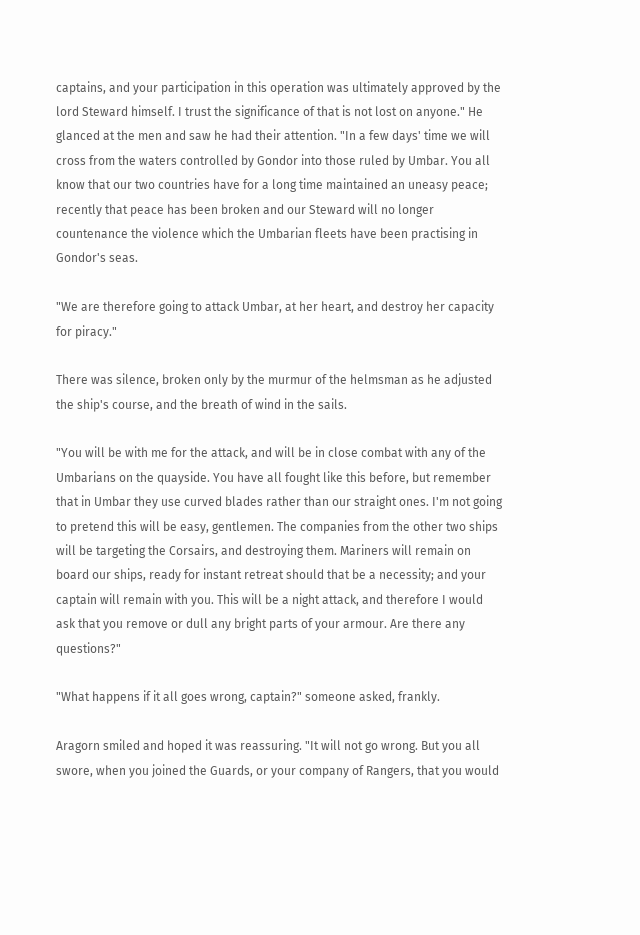captains, and your participation in this operation was ultimately approved by the lord Steward himself. I trust the significance of that is not lost on anyone." He glanced at the men and saw he had their attention. "In a few days' time we will cross from the waters controlled by Gondor into those ruled by Umbar. You all know that our two countries have for a long time maintained an uneasy peace; recently that peace has been broken and our Steward will no longer countenance the violence which the Umbarian fleets have been practising in Gondor's seas.

"We are therefore going to attack Umbar, at her heart, and destroy her capacity for piracy."

There was silence, broken only by the murmur of the helmsman as he adjusted the ship's course, and the breath of wind in the sails.

"You will be with me for the attack, and will be in close combat with any of the Umbarians on the quayside. You have all fought like this before, but remember that in Umbar they use curved blades rather than our straight ones. I'm not going to pretend this will be easy, gentlemen. The companies from the other two ships will be targeting the Corsairs, and destroying them. Mariners will remain on board our ships, ready for instant retreat should that be a necessity; and your captain will remain with you. This will be a night attack, and therefore I would ask that you remove or dull any bright parts of your armour. Are there any questions?"

"What happens if it all goes wrong, captain?" someone asked, frankly.

Aragorn smiled and hoped it was reassuring. "It will not go wrong. But you all swore, when you joined the Guards, or your company of Rangers, that you would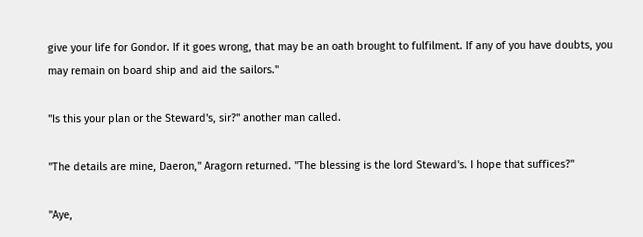give your life for Gondor. If it goes wrong, that may be an oath brought to fulfilment. If any of you have doubts, you may remain on board ship and aid the sailors."

"Is this your plan or the Steward's, sir?" another man called.

"The details are mine, Daeron," Aragorn returned. "The blessing is the lord Steward's. I hope that suffices?"

"Aye,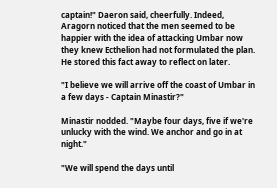captain!" Daeron said, cheerfully. Indeed, Aragorn noticed that the men seemed to be happier with the idea of attacking Umbar now they knew Ecthelion had not formulated the plan. He stored this fact away to reflect on later.

"I believe we will arrive off the coast of Umbar in a few days - Captain Minastir?"

Minastir nodded. "Maybe four days, five if we're unlucky with the wind. We anchor and go in at night."

"We will spend the days until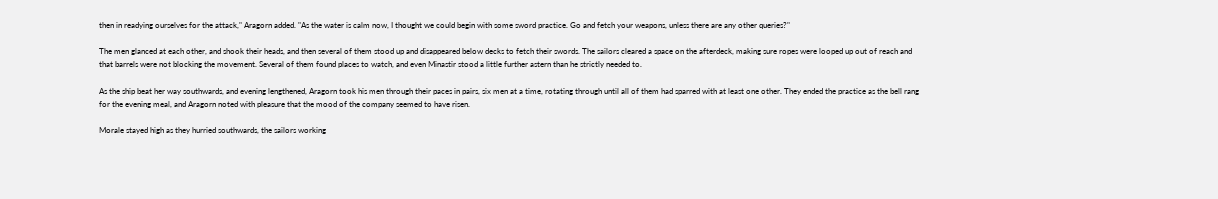then in readying ourselves for the attack," Aragorn added. "As the water is calm now, I thought we could begin with some sword practice. Go and fetch your weapons, unless there are any other queries?"

The men glanced at each other, and shook their heads, and then several of them stood up and disappeared below decks to fetch their swords. The sailors cleared a space on the afterdeck, making sure ropes were looped up out of reach and that barrels were not blocking the movement. Several of them found places to watch, and even Minastir stood a little further astern than he strictly needed to.

As the ship beat her way southwards, and evening lengthened, Aragorn took his men through their paces in pairs, six men at a time, rotating through until all of them had sparred with at least one other. They ended the practice as the bell rang for the evening meal, and Aragorn noted with pleasure that the mood of the company seemed to have risen.

Morale stayed high as they hurried southwards, the sailors working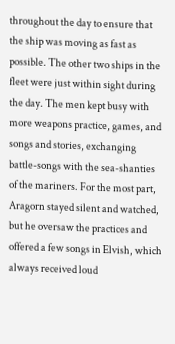throughout the day to ensure that the ship was moving as fast as possible. The other two ships in the fleet were just within sight during the day. The men kept busy with more weapons practice, games, and songs and stories, exchanging battle-songs with the sea-shanties of the mariners. For the most part, Aragorn stayed silent and watched, but he oversaw the practices and offered a few songs in Elvish, which always received loud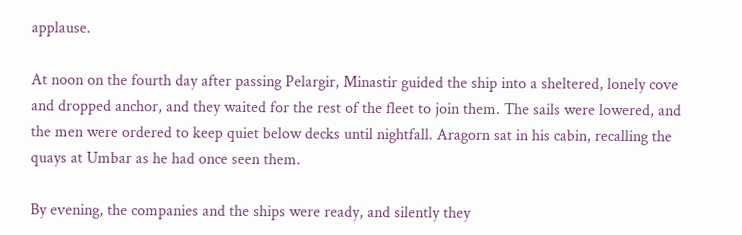applause.

At noon on the fourth day after passing Pelargir, Minastir guided the ship into a sheltered, lonely cove and dropped anchor, and they waited for the rest of the fleet to join them. The sails were lowered, and the men were ordered to keep quiet below decks until nightfall. Aragorn sat in his cabin, recalling the quays at Umbar as he had once seen them.

By evening, the companies and the ships were ready, and silently they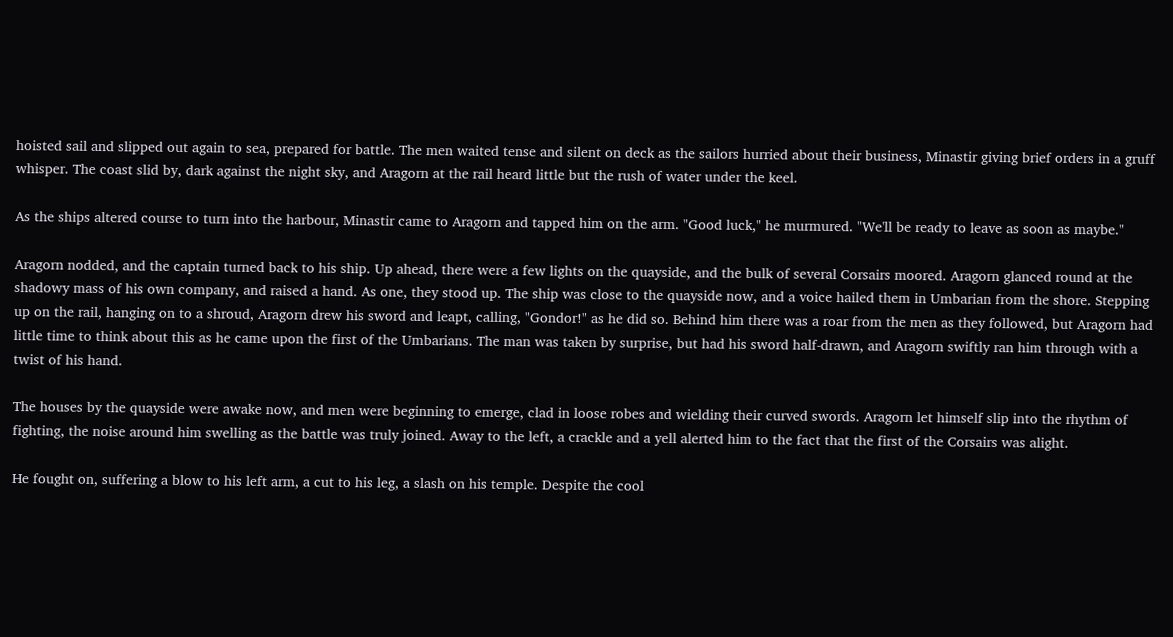hoisted sail and slipped out again to sea, prepared for battle. The men waited tense and silent on deck as the sailors hurried about their business, Minastir giving brief orders in a gruff whisper. The coast slid by, dark against the night sky, and Aragorn at the rail heard little but the rush of water under the keel.

As the ships altered course to turn into the harbour, Minastir came to Aragorn and tapped him on the arm. "Good luck," he murmured. "We'll be ready to leave as soon as maybe."

Aragorn nodded, and the captain turned back to his ship. Up ahead, there were a few lights on the quayside, and the bulk of several Corsairs moored. Aragorn glanced round at the shadowy mass of his own company, and raised a hand. As one, they stood up. The ship was close to the quayside now, and a voice hailed them in Umbarian from the shore. Stepping up on the rail, hanging on to a shroud, Aragorn drew his sword and leapt, calling, "Gondor!" as he did so. Behind him there was a roar from the men as they followed, but Aragorn had little time to think about this as he came upon the first of the Umbarians. The man was taken by surprise, but had his sword half-drawn, and Aragorn swiftly ran him through with a twist of his hand.

The houses by the quayside were awake now, and men were beginning to emerge, clad in loose robes and wielding their curved swords. Aragorn let himself slip into the rhythm of fighting, the noise around him swelling as the battle was truly joined. Away to the left, a crackle and a yell alerted him to the fact that the first of the Corsairs was alight.

He fought on, suffering a blow to his left arm, a cut to his leg, a slash on his temple. Despite the cool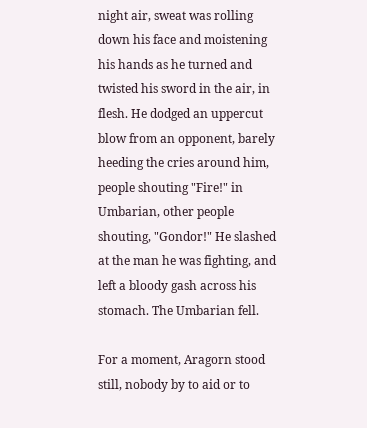night air, sweat was rolling down his face and moistening his hands as he turned and twisted his sword in the air, in flesh. He dodged an uppercut blow from an opponent, barely heeding the cries around him, people shouting "Fire!" in Umbarian, other people shouting, "Gondor!" He slashed at the man he was fighting, and left a bloody gash across his stomach. The Umbarian fell.

For a moment, Aragorn stood still, nobody by to aid or to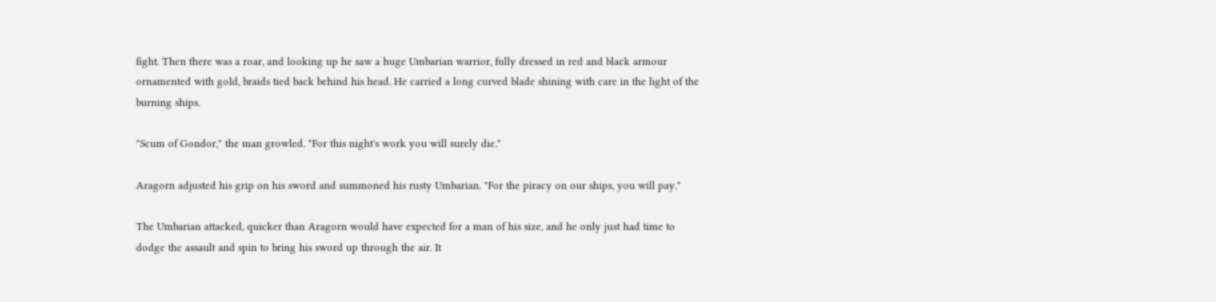fight. Then there was a roar, and looking up he saw a huge Umbarian warrior, fully dressed in red and black armour ornamented with gold, braids tied back behind his head. He carried a long curved blade shining with care in the light of the burning ships.

"Scum of Gondor," the man growled. "For this night's work you will surely die."

Aragorn adjusted his grip on his sword and summoned his rusty Umbarian. "For the piracy on our ships, you will pay."

The Umbarian attacked, quicker than Aragorn would have expected for a man of his size, and he only just had time to dodge the assault and spin to bring his sword up through the air. It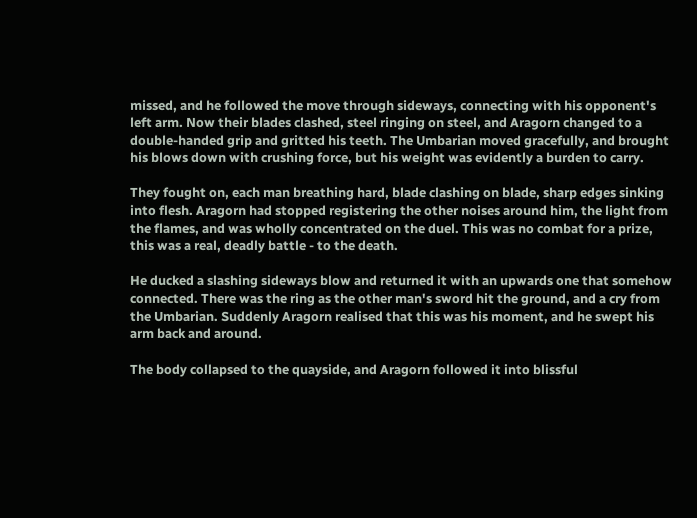missed, and he followed the move through sideways, connecting with his opponent's left arm. Now their blades clashed, steel ringing on steel, and Aragorn changed to a double-handed grip and gritted his teeth. The Umbarian moved gracefully, and brought his blows down with crushing force, but his weight was evidently a burden to carry.

They fought on, each man breathing hard, blade clashing on blade, sharp edges sinking into flesh. Aragorn had stopped registering the other noises around him, the light from the flames, and was wholly concentrated on the duel. This was no combat for a prize, this was a real, deadly battle - to the death.

He ducked a slashing sideways blow and returned it with an upwards one that somehow connected. There was the ring as the other man's sword hit the ground, and a cry from the Umbarian. Suddenly Aragorn realised that this was his moment, and he swept his arm back and around.

The body collapsed to the quayside, and Aragorn followed it into blissful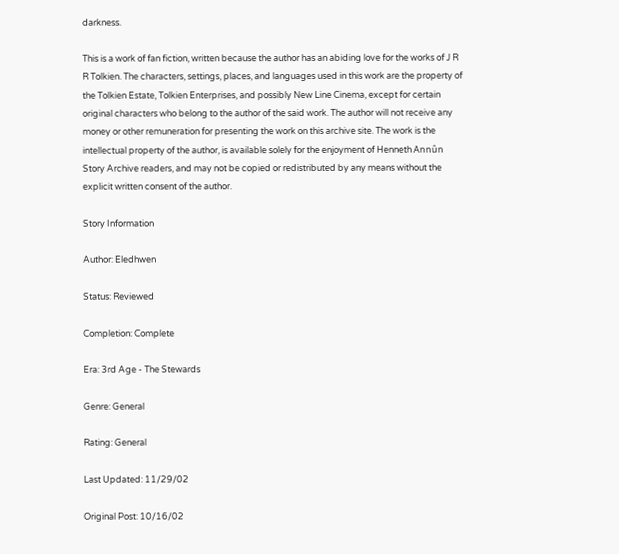darkness.

This is a work of fan fiction, written because the author has an abiding love for the works of J R R Tolkien. The characters, settings, places, and languages used in this work are the property of the Tolkien Estate, Tolkien Enterprises, and possibly New Line Cinema, except for certain original characters who belong to the author of the said work. The author will not receive any money or other remuneration for presenting the work on this archive site. The work is the intellectual property of the author, is available solely for the enjoyment of Henneth Annûn Story Archive readers, and may not be copied or redistributed by any means without the explicit written consent of the author.

Story Information

Author: Eledhwen

Status: Reviewed

Completion: Complete

Era: 3rd Age - The Stewards

Genre: General

Rating: General

Last Updated: 11/29/02

Original Post: 10/16/02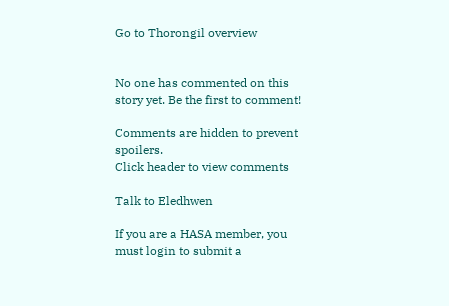Go to Thorongil overview


No one has commented on this story yet. Be the first to comment!

Comments are hidden to prevent spoilers.
Click header to view comments

Talk to Eledhwen

If you are a HASA member, you must login to submit a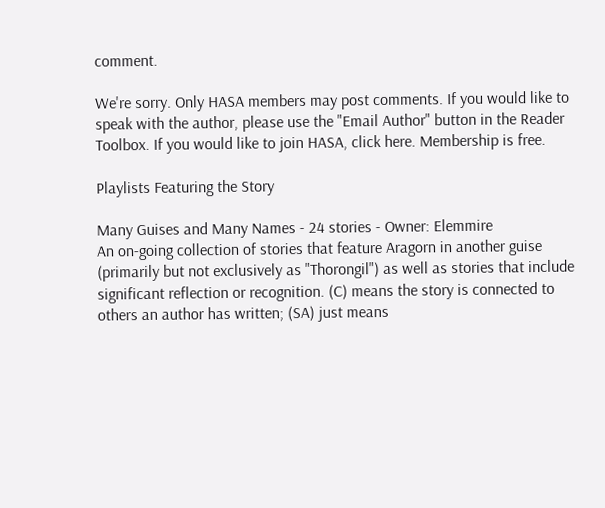comment.

We're sorry. Only HASA members may post comments. If you would like to speak with the author, please use the "Email Author" button in the Reader Toolbox. If you would like to join HASA, click here. Membership is free.

Playlists Featuring the Story

Many Guises and Many Names - 24 stories - Owner: Elemmire
An on-going collection of stories that feature Aragorn in another guise (primarily but not exclusively as "Thorongil") as well as stories that include significant reflection or recognition. (C) means the story is connected to others an author has written; (SA) just means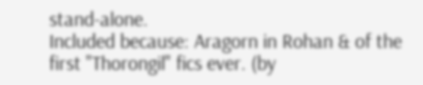stand-alone.
Included because: Aragorn in Rohan & of the first "Thorongil" fics ever. (by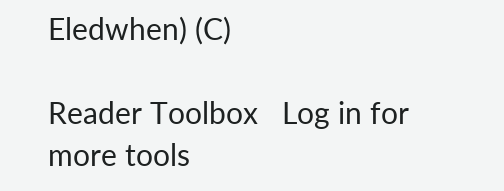Eledwhen) (C)

Reader Toolbox   Log in for more tools